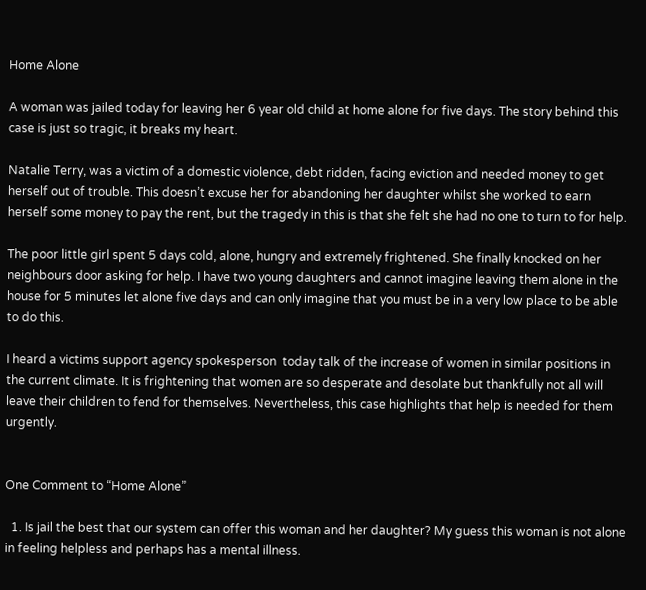Home Alone

A woman was jailed today for leaving her 6 year old child at home alone for five days. The story behind this case is just so tragic, it breaks my heart.

Natalie Terry, was a victim of a domestic violence, debt ridden, facing eviction and needed money to get herself out of trouble. This doesn’t excuse her for abandoning her daughter whilst she worked to earn herself some money to pay the rent, but the tragedy in this is that she felt she had no one to turn to for help.

The poor little girl spent 5 days cold, alone, hungry and extremely frightened. She finally knocked on her neighbours door asking for help. I have two young daughters and cannot imagine leaving them alone in the house for 5 minutes let alone five days and can only imagine that you must be in a very low place to be able to do this.

I heard a victims support agency spokesperson  today talk of the increase of women in similar positions in the current climate. It is frightening that women are so desperate and desolate but thankfully not all will leave their children to fend for themselves. Nevertheless, this case highlights that help is needed for them urgently.


One Comment to “Home Alone”

  1. Is jail the best that our system can offer this woman and her daughter? My guess this woman is not alone in feeling helpless and perhaps has a mental illness.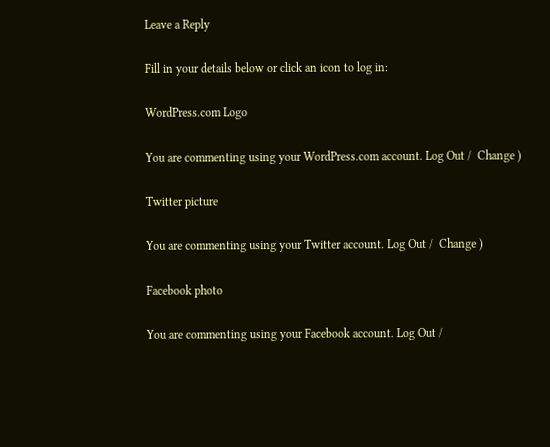Leave a Reply

Fill in your details below or click an icon to log in:

WordPress.com Logo

You are commenting using your WordPress.com account. Log Out /  Change )

Twitter picture

You are commenting using your Twitter account. Log Out /  Change )

Facebook photo

You are commenting using your Facebook account. Log Out /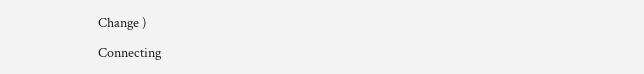Change )

Connecting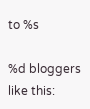to %s

%d bloggers like this: